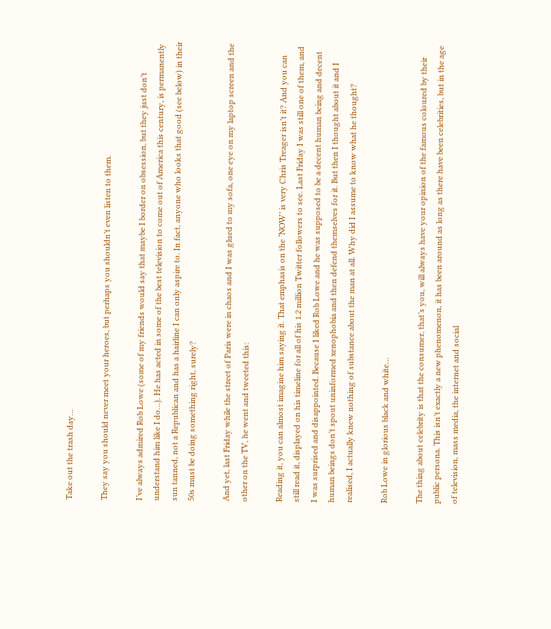Take out the trash day…

They say you should never meet your heroes, but perhaps you shouldn’t even listen to them.

I’ve always admired Rob Lowe (some of my friends would say that maybe I border on obsession, but they just don’t understand him like I do…). He has acted in some of the best television to come out of America this century, is permanently sun tanned, not a Republican and has a hairline I can only aspire to. In fact, anyone who looks that good (see below) in their 50s must be doing something right, surely?

And yet, last Friday while the street of Paris were in chaos and I was glued to my sofa, one eye on my laptop screen and the other on the TV, he went and tweeted this:

Reading it, you can almost imagine him saying it. That emphasis on the ‘NOW’ is very Chris Treager isn’t it? And you can still read it, displayed on his timeline for all of his 1.2 million Twitter followers to see. Last Friday I was still one of them, and I was surprised and disappointed. Because I liked Rob Lowe and he was supposed to be a decent human being and decent human beings don’t spout uninformed xenophobia and then defend themselves for it. But then I thought about it and I realised, I actually knew nothing of substance about the man at all. Why did I assume to know what he thought?

Rob Lowe in glorious black and white…

The thing about celebrity is that the consumer, that’s you, will always have your opinion of the famous coloured by their public persona. This isn’t exactly a new phenomenon, it has been around as long as there have been celebrities, but in the age of television, mass media, the internet and social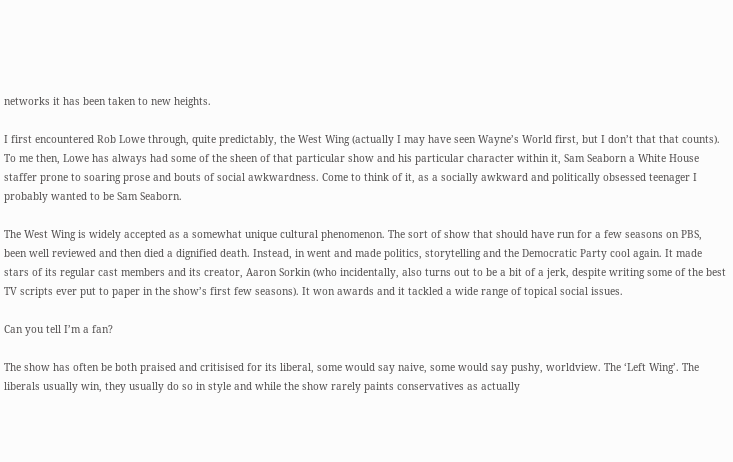networks it has been taken to new heights.

I first encountered Rob Lowe through, quite predictably, the West Wing (actually I may have seen Wayne’s World first, but I don’t that that counts). To me then, Lowe has always had some of the sheen of that particular show and his particular character within it, Sam Seaborn a White House staffer prone to soaring prose and bouts of social awkwardness. Come to think of it, as a socially awkward and politically obsessed teenager I probably wanted to be Sam Seaborn.

The West Wing is widely accepted as a somewhat unique cultural phenomenon. The sort of show that should have run for a few seasons on PBS, been well reviewed and then died a dignified death. Instead, in went and made politics, storytelling and the Democratic Party cool again. It made stars of its regular cast members and its creator, Aaron Sorkin (who incidentally, also turns out to be a bit of a jerk, despite writing some of the best TV scripts ever put to paper in the show’s first few seasons). It won awards and it tackled a wide range of topical social issues.

Can you tell I’m a fan?

The show has often be both praised and critisised for its liberal, some would say naive, some would say pushy, worldview. The ‘Left Wing’. The liberals usually win, they usually do so in style and while the show rarely paints conservatives as actually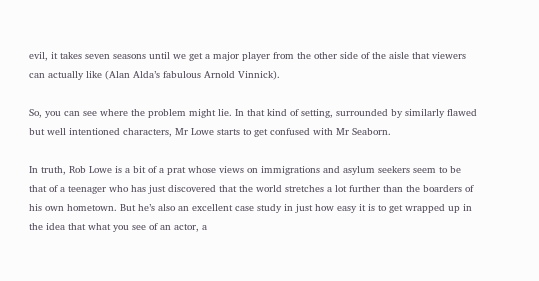evil, it takes seven seasons until we get a major player from the other side of the aisle that viewers can actually like (Alan Alda’s fabulous Arnold Vinnick).

So, you can see where the problem might lie. In that kind of setting, surrounded by similarly flawed but well intentioned characters, Mr Lowe starts to get confused with Mr Seaborn.

In truth, Rob Lowe is a bit of a prat whose views on immigrations and asylum seekers seem to be that of a teenager who has just discovered that the world stretches a lot further than the boarders of his own hometown. But he’s also an excellent case study in just how easy it is to get wrapped up in the idea that what you see of an actor, a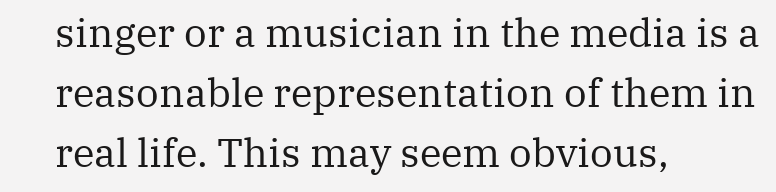singer or a musician in the media is a reasonable representation of them in real life. This may seem obvious,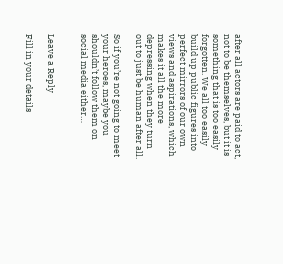after all actors are paid to act, not to be themselves, but it is something that is too easily forgotten. We all too easily build up public figures into perfect mirrors of our own views and aspirations, which makes it all the more depressing when they turn out to just be human after all.

So if you’re not going to meet your heroes, maybe you shouldn’t follow them on social media either…


Leave a Reply

Fill in your details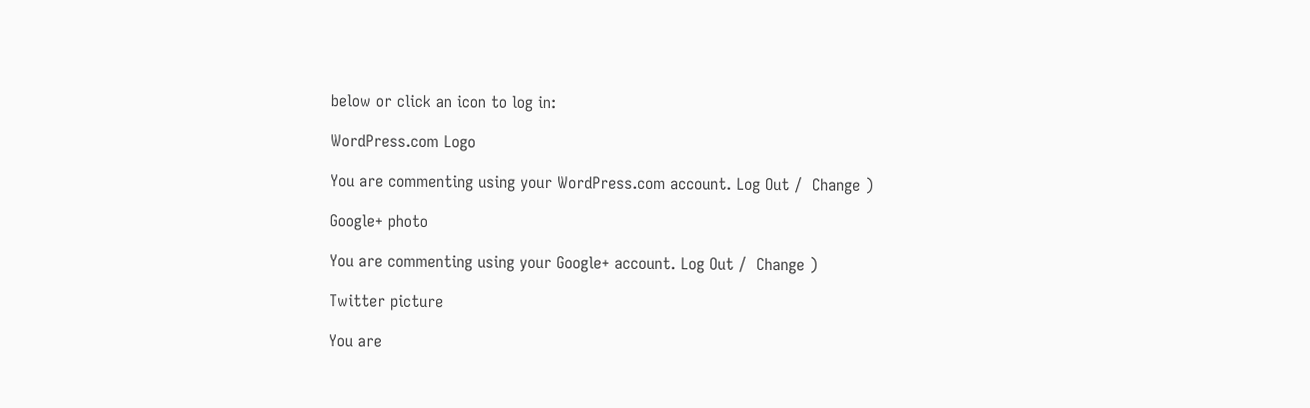below or click an icon to log in:

WordPress.com Logo

You are commenting using your WordPress.com account. Log Out /  Change )

Google+ photo

You are commenting using your Google+ account. Log Out /  Change )

Twitter picture

You are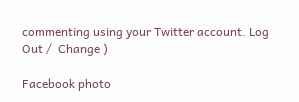commenting using your Twitter account. Log Out /  Change )

Facebook photo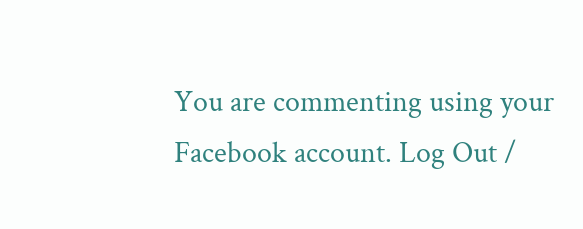You are commenting using your Facebook account. Log Out /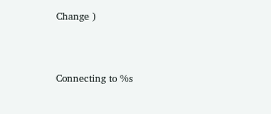Change )


Connecting to %s